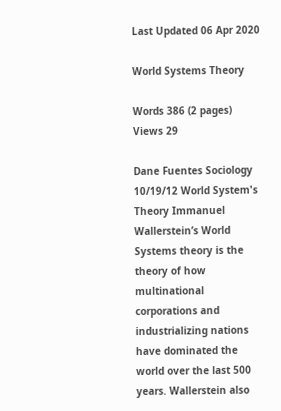Last Updated 06 Apr 2020

World Systems Theory

Words 386 (2 pages)
Views 29

Dane Fuentes Sociology 10/19/12 World System's Theory Immanuel Wallerstein’s World Systems theory is the theory of how multinational corporations and industrializing nations have dominated the world over the last 500 years. Wallerstein also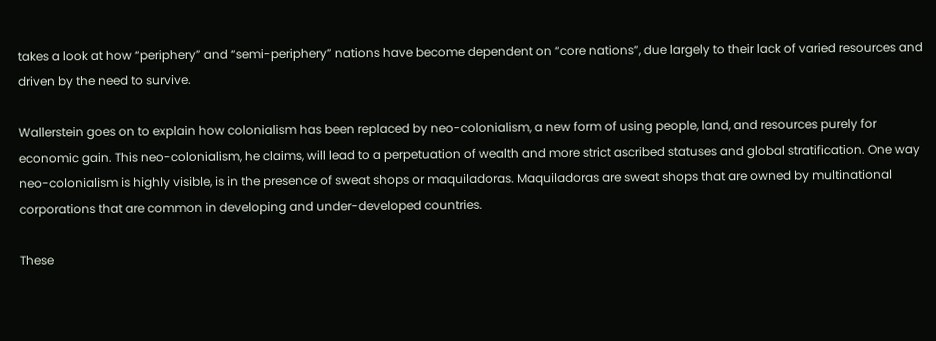takes a look at how “periphery” and “semi-periphery” nations have become dependent on “core nations”, due largely to their lack of varied resources and driven by the need to survive.

Wallerstein goes on to explain how colonialism has been replaced by neo-colonialism, a new form of using people, land, and resources purely for economic gain. This neo-colonialism, he claims, will lead to a perpetuation of wealth and more strict ascribed statuses and global stratification. One way neo-colonialism is highly visible, is in the presence of sweat shops or maquiladoras. Maquiladoras are sweat shops that are owned by multinational corporations that are common in developing and under-developed countries.

These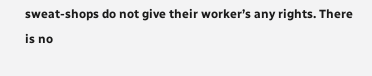sweat-shops do not give their worker’s any rights. There is no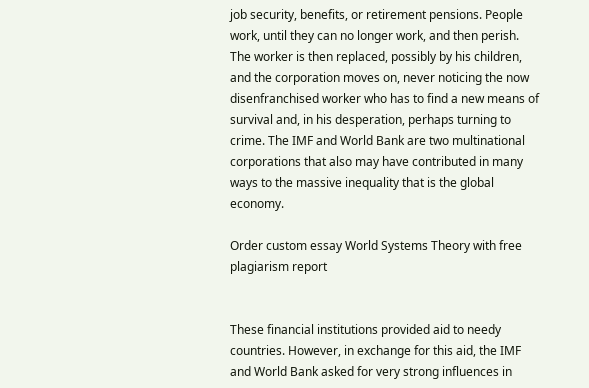job security, benefits, or retirement pensions. People work, until they can no longer work, and then perish. The worker is then replaced, possibly by his children, and the corporation moves on, never noticing the now disenfranchised worker who has to find a new means of survival and, in his desperation, perhaps turning to crime. The IMF and World Bank are two multinational corporations that also may have contributed in many ways to the massive inequality that is the global economy.

Order custom essay World Systems Theory with free plagiarism report


These financial institutions provided aid to needy countries. However, in exchange for this aid, the IMF and World Bank asked for very strong influences in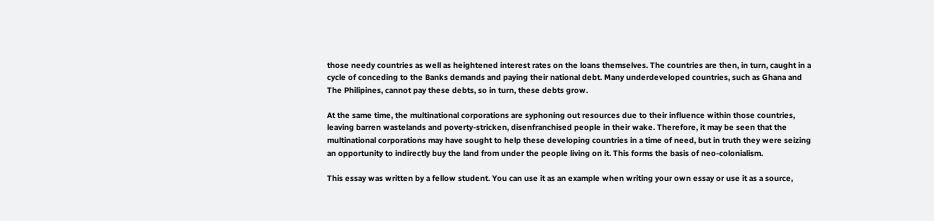those needy countries as well as heightened interest rates on the loans themselves. The countries are then, in turn, caught in a cycle of conceding to the Banks demands and paying their national debt. Many underdeveloped countries, such as Ghana and The Philipines, cannot pay these debts, so in turn, these debts grow.

At the same time, the multinational corporations are syphoning out resources due to their influence within those countries, leaving barren wastelands and poverty-stricken, disenfranchised people in their wake. Therefore, it may be seen that the multinational corporations may have sought to help these developing countries in a time of need, but in truth they were seizing an opportunity to indirectly buy the land from under the people living on it. This forms the basis of neo-colonialism.

This essay was written by a fellow student. You can use it as an example when writing your own essay or use it as a source,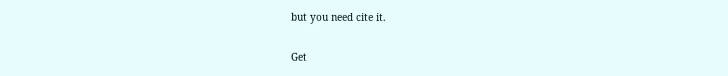but you need cite it.

Get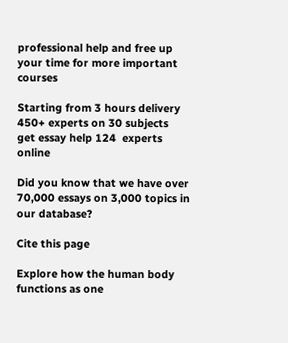professional help and free up your time for more important courses

Starting from 3 hours delivery 450+ experts on 30 subjects
get essay help 124  experts online

Did you know that we have over 70,000 essays on 3,000 topics in our database?

Cite this page

Explore how the human body functions as one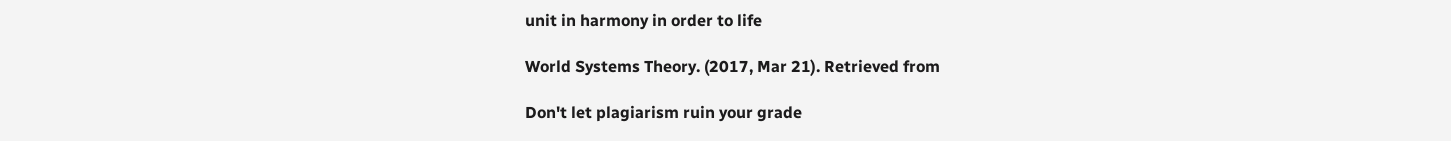unit in harmony in order to life

World Systems Theory. (2017, Mar 21). Retrieved from

Don't let plagiarism ruin your grade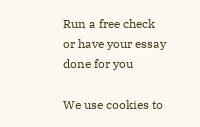Run a free check or have your essay done for you

We use cookies to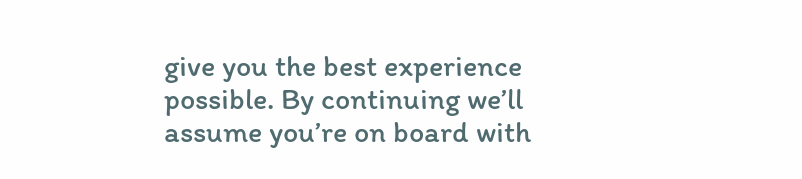give you the best experience possible. By continuing we’ll assume you’re on board with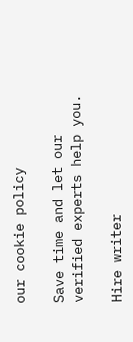our cookie policy

Save time and let our verified experts help you.

Hire writer